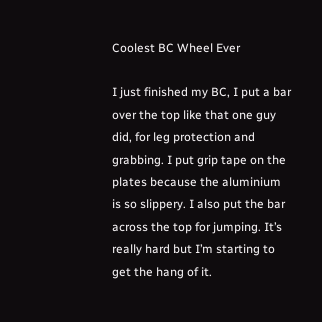Coolest BC Wheel Ever

I just finished my BC, I put a bar over the top like that one guy did, for leg protection and grabbing. I put grip tape on the plates because the aluminium is so slippery. I also put the bar across the top for jumping. It’s really hard but I’m starting to get the hang of it.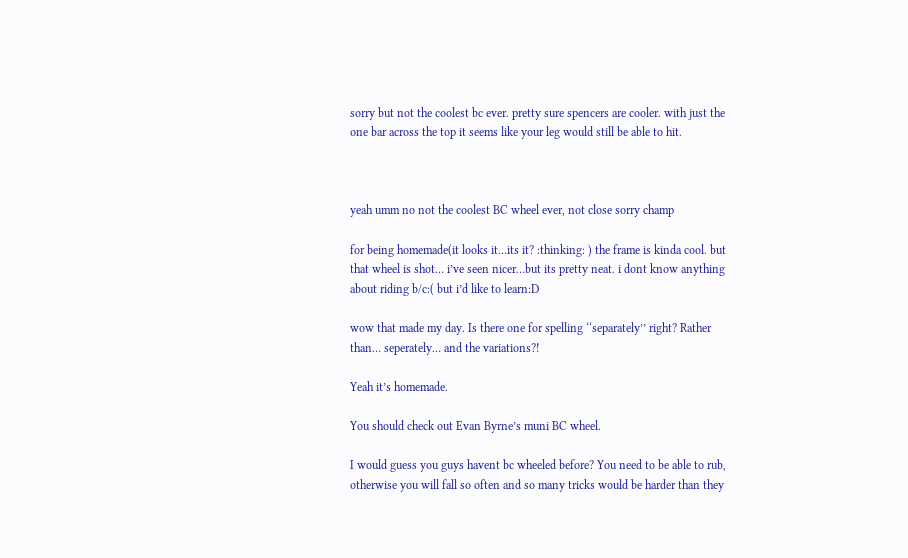sorry but not the coolest bc ever. pretty sure spencers are cooler. with just the one bar across the top it seems like your leg would still be able to hit.



yeah umm no not the coolest BC wheel ever, not close sorry champ

for being homemade(it looks it…its it? :thinking: ) the frame is kinda cool. but that wheel is shot… i’ve seen nicer…but its pretty neat. i dont know anything about riding b/c:( but i’d like to learn:D

wow that made my day. Is there one for spelling ‘‘separately’’ right? Rather than… seperately… and the variations?!

Yeah it’s homemade.

You should check out Evan Byrne’s muni BC wheel.

I would guess you guys havent bc wheeled before? You need to be able to rub, otherwise you will fall so often and so many tricks would be harder than they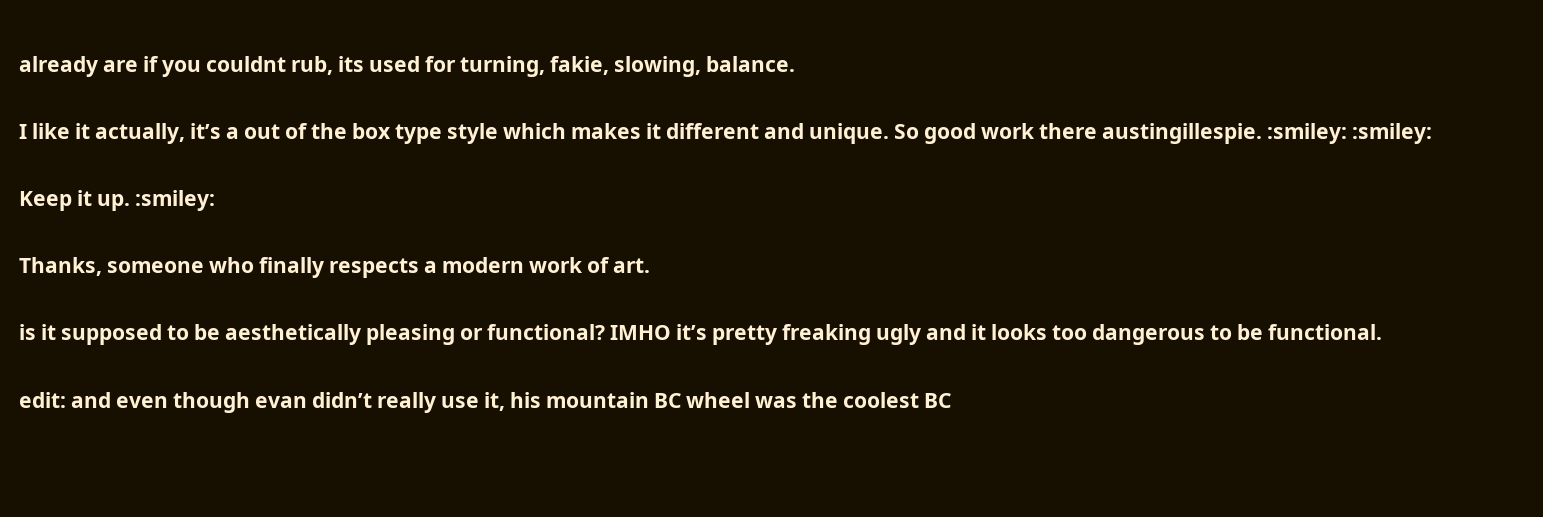already are if you couldnt rub, its used for turning, fakie, slowing, balance.

I like it actually, it’s a out of the box type style which makes it different and unique. So good work there austingillespie. :smiley: :smiley:

Keep it up. :smiley:

Thanks, someone who finally respects a modern work of art.

is it supposed to be aesthetically pleasing or functional? IMHO it’s pretty freaking ugly and it looks too dangerous to be functional.

edit: and even though evan didn’t really use it, his mountain BC wheel was the coolest BC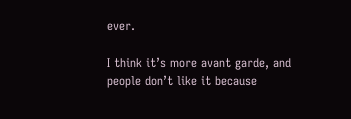ever.

I think it’s more avant garde, and people don’t like it because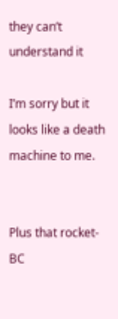they can’t understand it

I’m sorry but it looks like a death machine to me.


Plus that rocket-BC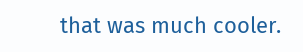that was much cooler.